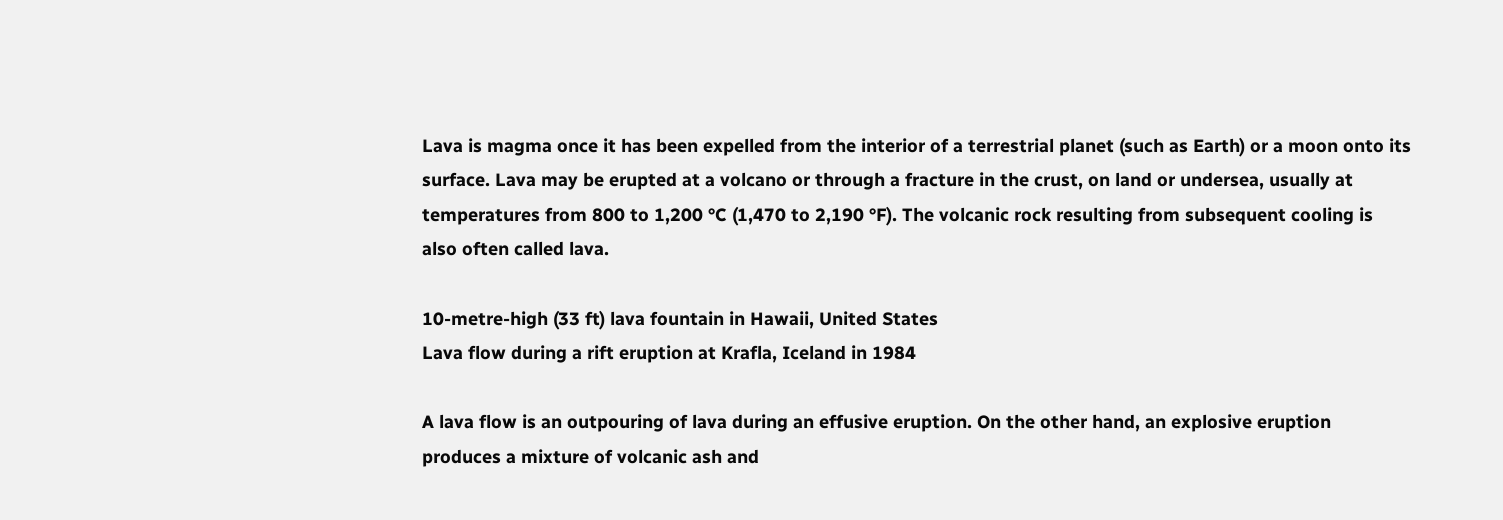Lava is magma once it has been expelled from the interior of a terrestrial planet (such as Earth) or a moon onto its surface. Lava may be erupted at a volcano or through a fracture in the crust, on land or undersea, usually at temperatures from 800 to 1,200 °C (1,470 to 2,190 °F). The volcanic rock resulting from subsequent cooling is also often called lava.

10-metre-high (33 ft) lava fountain in Hawaii, United States
Lava flow during a rift eruption at Krafla, Iceland in 1984

A lava flow is an outpouring of lava during an effusive eruption. On the other hand, an explosive eruption produces a mixture of volcanic ash and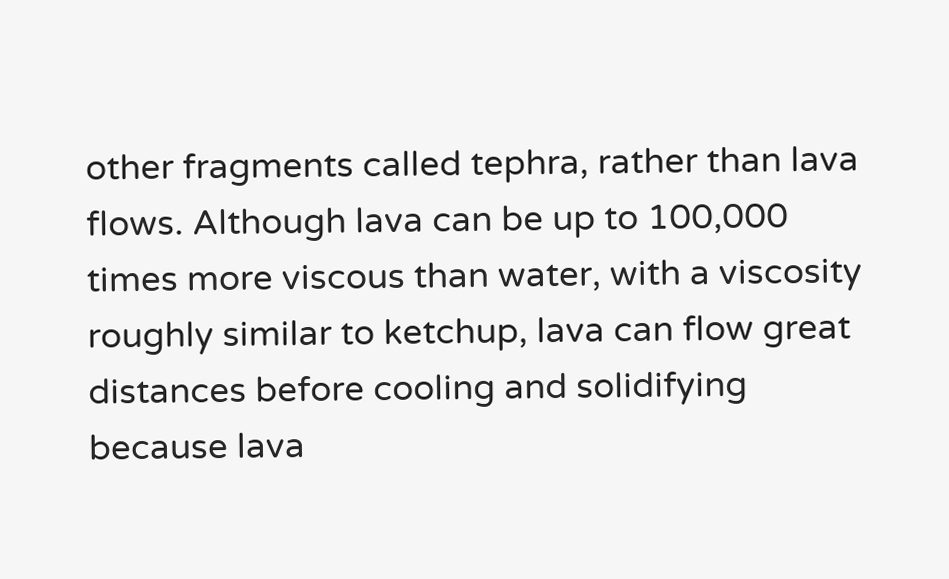other fragments called tephra, rather than lava flows. Although lava can be up to 100,000 times more viscous than water, with a viscosity roughly similar to ketchup, lava can flow great distances before cooling and solidifying because lava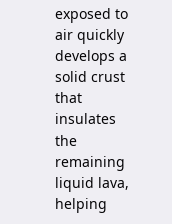exposed to air quickly develops a solid crust that insulates the remaining liquid lava, helping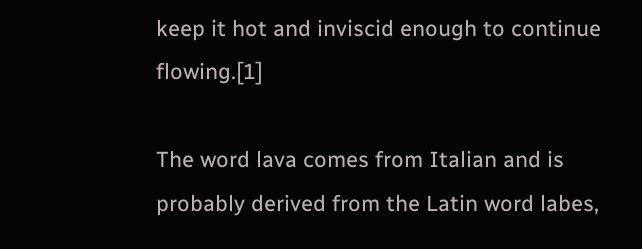keep it hot and inviscid enough to continue flowing.[1]

The word lava comes from Italian and is probably derived from the Latin word labes,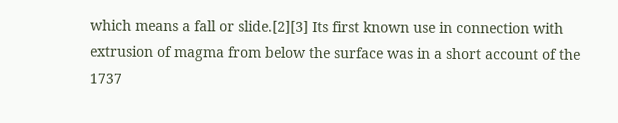which means a fall or slide.[2][3] Its first known use in connection with extrusion of magma from below the surface was in a short account of the 1737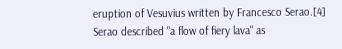eruption of Vesuvius written by Francesco Serao.[4] Serao described "a flow of fiery lava" as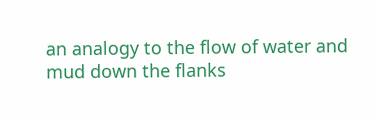an analogy to the flow of water and mud down the flanks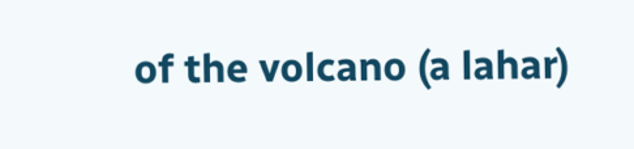of the volcano (a lahar)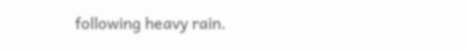following heavy rain.